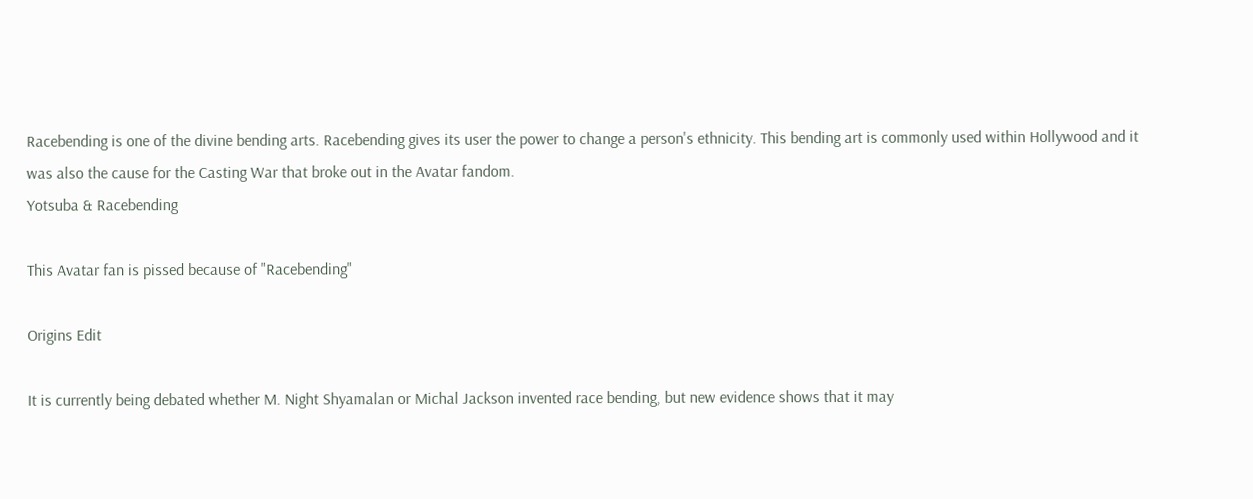Racebending is one of the divine bending arts. Racebending gives its user the power to change a person's ethnicity. This bending art is commonly used within Hollywood and it was also the cause for the Casting War that broke out in the Avatar fandom.
Yotsuba & Racebending

This Avatar fan is pissed because of "Racebending"

Origins Edit

It is currently being debated whether M. Night Shyamalan or Michal Jackson invented race bending, but new evidence shows that it may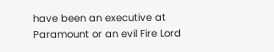have been an executive at Paramount or an evil Fire Lord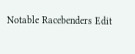Notable Racebenders Edit